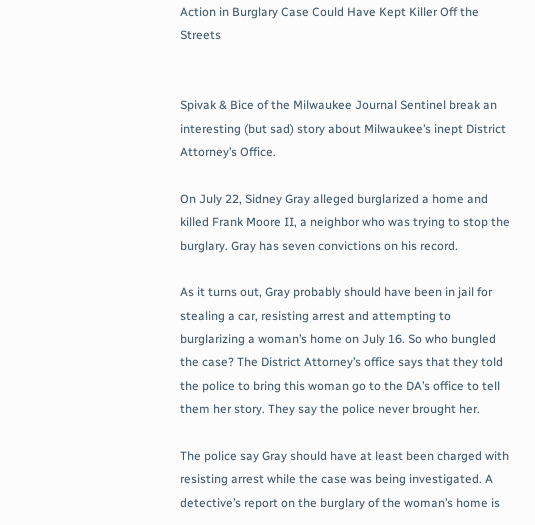Action in Burglary Case Could Have Kept Killer Off the Streets


Spivak & Bice of the Milwaukee Journal Sentinel break an interesting (but sad) story about Milwaukee’s inept District Attorney’s Office.

On July 22, Sidney Gray alleged burglarized a home and killed Frank Moore II, a neighbor who was trying to stop the burglary. Gray has seven convictions on his record.

As it turns out, Gray probably should have been in jail for stealing a car, resisting arrest and attempting to burglarizing a woman’s home on July 16. So who bungled the case? The District Attorney’s office says that they told the police to bring this woman go to the DA’s office to tell them her story. They say the police never brought her.

The police say Gray should have at least been charged with resisting arrest while the case was being investigated. A detective’s report on the burglary of the woman’s home is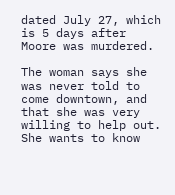dated July 27, which is 5 days after Moore was murdered.

The woman says she was never told to come downtown, and that she was very willing to help out. She wants to know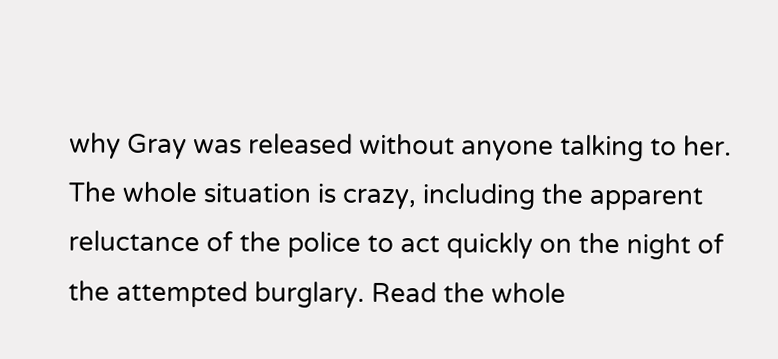why Gray was released without anyone talking to her. The whole situation is crazy, including the apparent reluctance of the police to act quickly on the night of the attempted burglary. Read the whole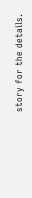story for the details.